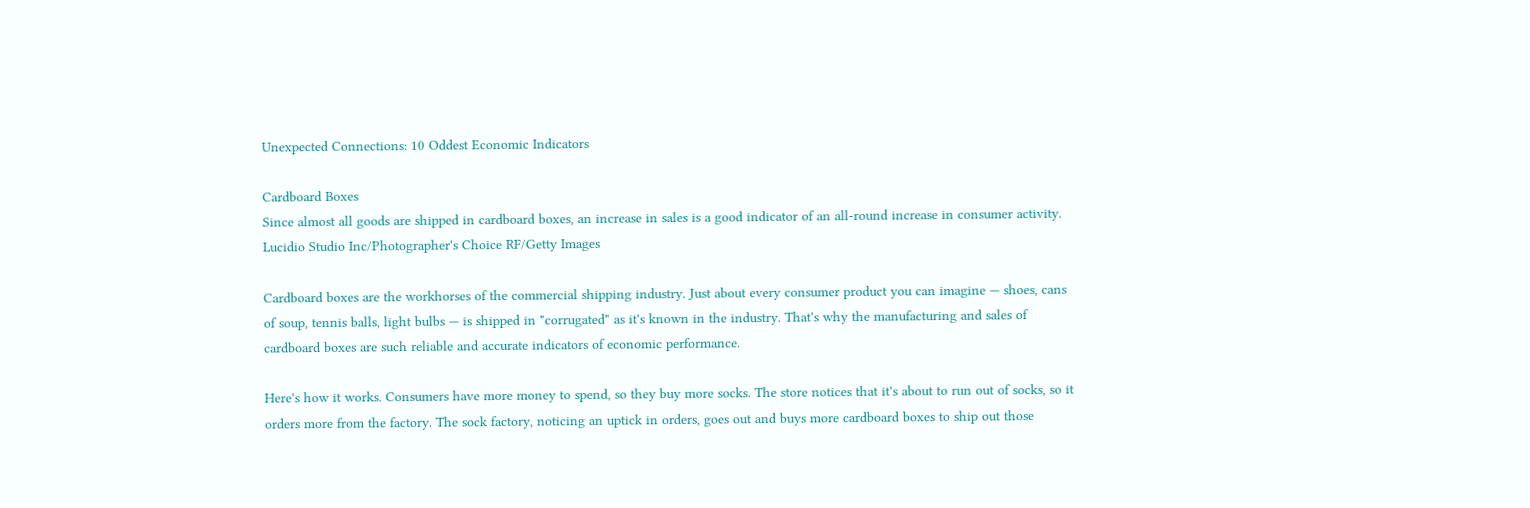Unexpected Connections: 10 Oddest Economic Indicators

Cardboard Boxes
Since almost all goods are shipped in cardboard boxes, an increase in sales is a good indicator of an all-round increase in consumer activity. Lucidio Studio Inc/Photographer's Choice RF/Getty Images

Cardboard boxes are the workhorses of the commercial shipping industry. Just about every consumer product you can imagine — shoes, cans of soup, tennis balls, light bulbs — is shipped in "corrugated" as it's known in the industry. That's why the manufacturing and sales of cardboard boxes are such reliable and accurate indicators of economic performance.

Here's how it works. Consumers have more money to spend, so they buy more socks. The store notices that it's about to run out of socks, so it orders more from the factory. The sock factory, noticing an uptick in orders, goes out and buys more cardboard boxes to ship out those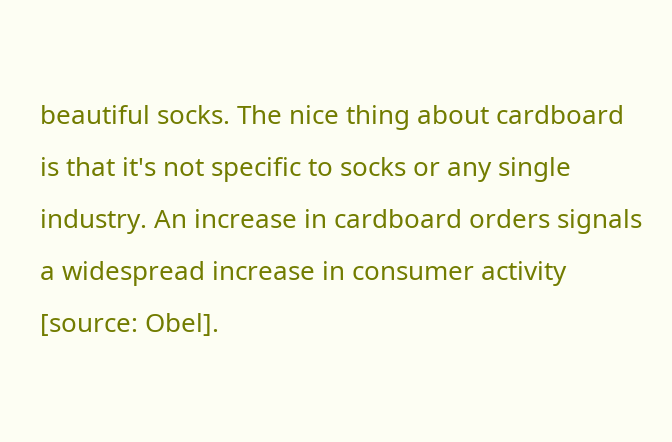beautiful socks. The nice thing about cardboard is that it's not specific to socks or any single industry. An increase in cardboard orders signals a widespread increase in consumer activity [source: Obel].